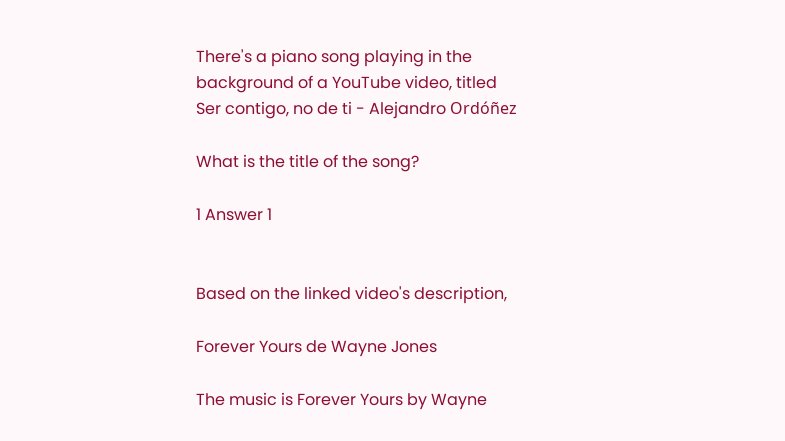There's a piano song playing in the background of a YouTube video, titled Ser contigo, no de ti - Alejandro Ordóñez

What is the title of the song?

1 Answer 1


Based on the linked video's description,

Forever Yours de Wayne Jones

The music is Forever Yours by Wayne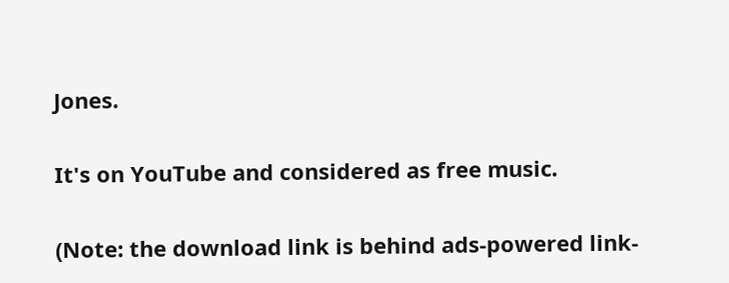Jones.

It's on YouTube and considered as free music.

(Note: the download link is behind ads-powered link-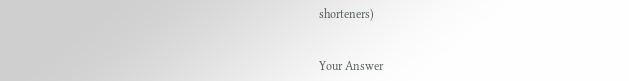shorteners)


Your Answer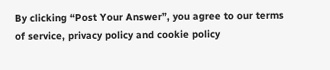By clicking “Post Your Answer”, you agree to our terms of service, privacy policy and cookie policy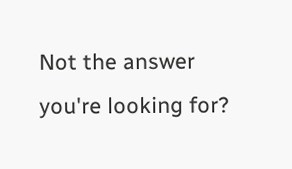Not the answer you're looking for?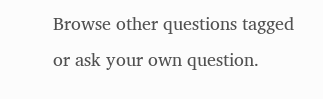Browse other questions tagged or ask your own question.